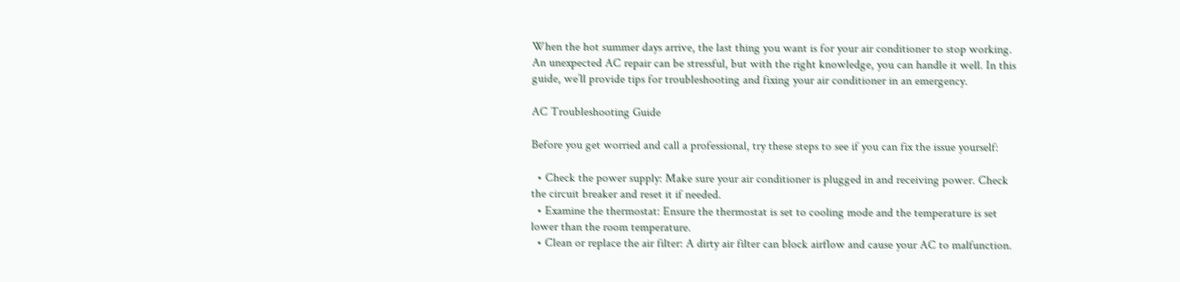When the hot summer days arrive, the last thing you want is for your air conditioner to stop working. An unexpected AC repair can be stressful, but with the right knowledge, you can handle it well. In this guide, we’ll provide tips for troubleshooting and fixing your air conditioner in an emergency.

AC Troubleshooting Guide

Before you get worried and call a professional, try these steps to see if you can fix the issue yourself:

  • Check the power supply: Make sure your air conditioner is plugged in and receiving power. Check the circuit breaker and reset it if needed.
  • Examine the thermostat: Ensure the thermostat is set to cooling mode and the temperature is set lower than the room temperature.
  • Clean or replace the air filter: A dirty air filter can block airflow and cause your AC to malfunction.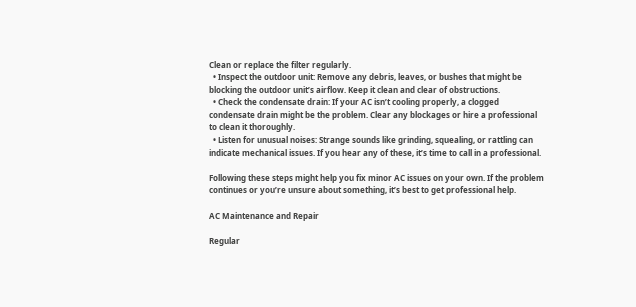Clean or replace the filter regularly.
  • Inspect the outdoor unit: Remove any debris, leaves, or bushes that might be blocking the outdoor unit’s airflow. Keep it clean and clear of obstructions.
  • Check the condensate drain: If your AC isn’t cooling properly, a clogged condensate drain might be the problem. Clear any blockages or hire a professional to clean it thoroughly.
  • Listen for unusual noises: Strange sounds like grinding, squealing, or rattling can indicate mechanical issues. If you hear any of these, it’s time to call in a professional.

Following these steps might help you fix minor AC issues on your own. If the problem continues or you’re unsure about something, it’s best to get professional help.

AC Maintenance and Repair

Regular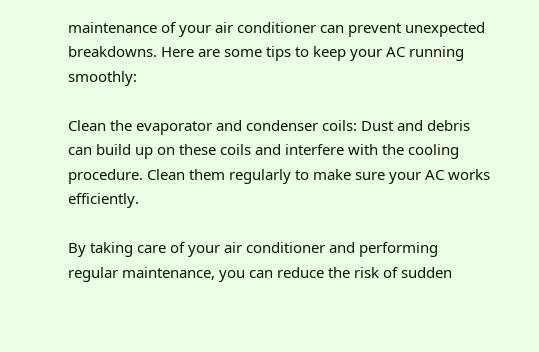maintenance of your air conditioner can prevent unexpected breakdowns. Here are some tips to keep your AC running smoothly:

Clean the evaporator and condenser coils: Dust and debris can build up on these coils and interfere with the cooling procedure. Clean them regularly to make sure your AC works efficiently.

By taking care of your air conditioner and performing regular maintenance, you can reduce the risk of sudden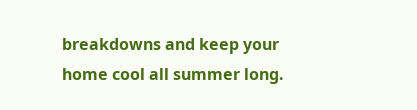breakdowns and keep your home cool all summer long.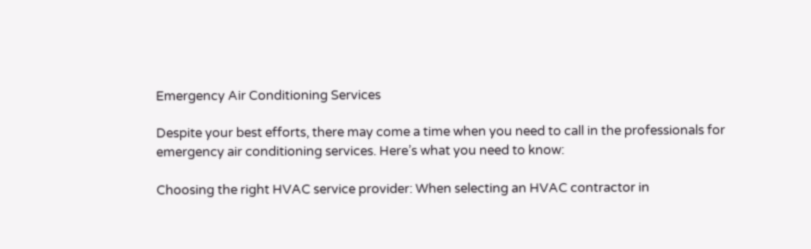Emergency Air Conditioning Services

Despite your best efforts, there may come a time when you need to call in the professionals for emergency air conditioning services. Here’s what you need to know:

Choosing the right HVAC service provider: When selecting an HVAC contractor in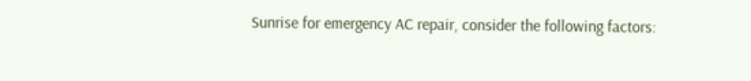Sunrise for emergency AC repair, consider the following factors: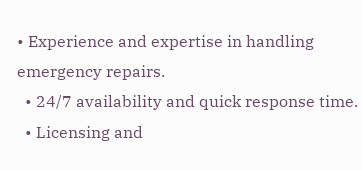• Experience and expertise in handling emergency repairs.
  • 24/7 availability and quick response time.
  • Licensing and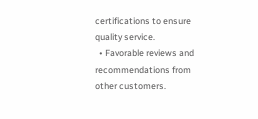certifications to ensure quality service.
  • Favorable reviews and recommendations from other customers.